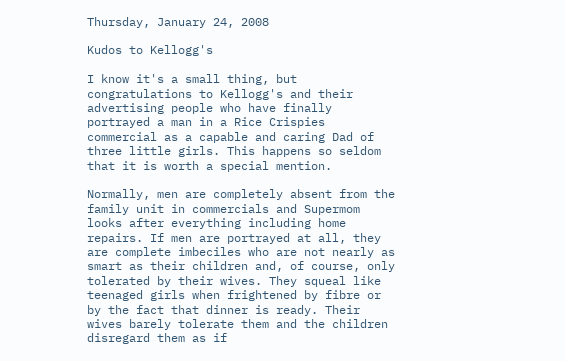Thursday, January 24, 2008

Kudos to Kellogg's

I know it's a small thing, but congratulations to Kellogg's and their advertising people who have finally portrayed a man in a Rice Crispies commercial as a capable and caring Dad of three little girls. This happens so seldom that it is worth a special mention.

Normally, men are completely absent from the family unit in commercials and Supermom looks after everything including home repairs. If men are portrayed at all, they are complete imbeciles who are not nearly as smart as their children and, of course, only tolerated by their wives. They squeal like teenaged girls when frightened by fibre or by the fact that dinner is ready. Their wives barely tolerate them and the children disregard them as if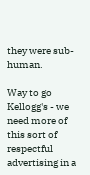they were sub-human.

Way to go Kellogg's - we need more of this sort of respectful advertising in a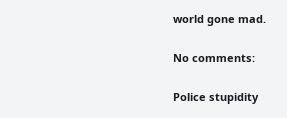world gone mad.

No comments:

Police stupidity